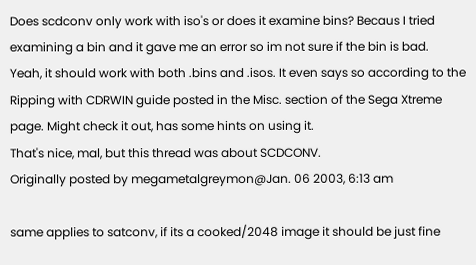Does scdconv only work with iso's or does it examine bins? Becaus I tried examining a bin and it gave me an error so im not sure if the bin is bad.
Yeah, it should work with both .bins and .isos. It even says so according to the Ripping with CDRWIN guide posted in the Misc. section of the Sega Xtreme page. Might check it out, has some hints on using it.
That's nice, mal, but this thread was about SCDCONV.
Originally posted by megametalgreymon@Jan. 06 2003, 6:13 am

same applies to satconv, if its a cooked/2048 image it should be just fine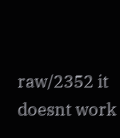raw/2352 it doesnt work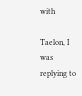with

Taelon, I was replying to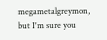megametalgreymon, but I'm sure you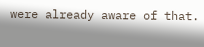were already aware of that.